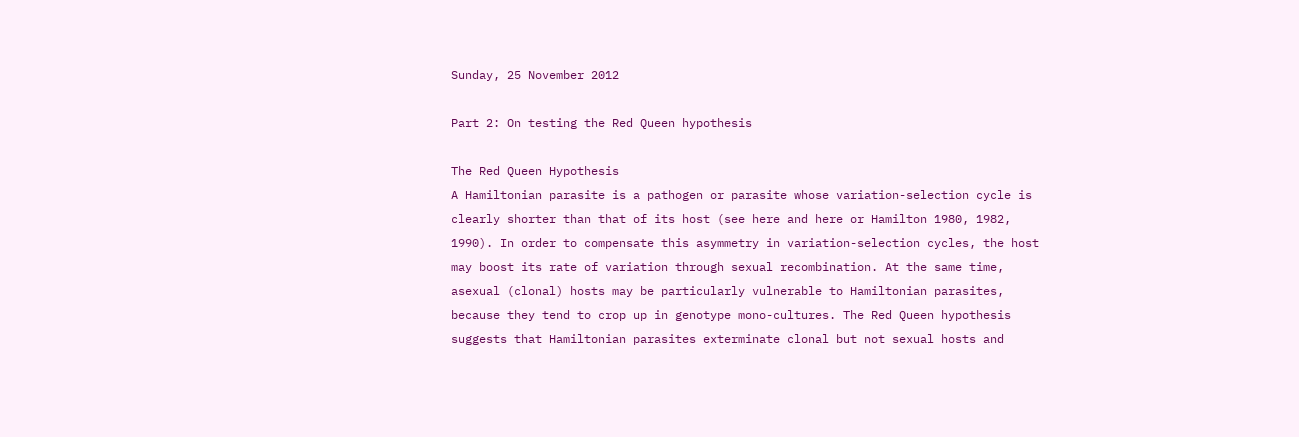Sunday, 25 November 2012

Part 2: On testing the Red Queen hypothesis

The Red Queen Hypothesis
A Hamiltonian parasite is a pathogen or parasite whose variation-selection cycle is clearly shorter than that of its host (see here and here or Hamilton 1980, 1982, 1990). In order to compensate this asymmetry in variation-selection cycles, the host may boost its rate of variation through sexual recombination. At the same time, asexual (clonal) hosts may be particularly vulnerable to Hamiltonian parasites, because they tend to crop up in genotype mono-cultures. The Red Queen hypothesis suggests that Hamiltonian parasites exterminate clonal but not sexual hosts and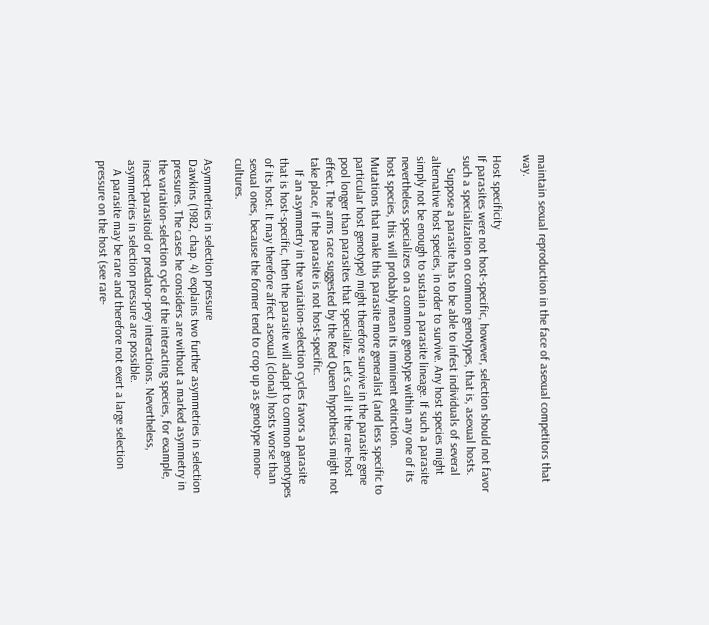maintain sexual reproduction in the face of asexual competitors that way.

Host specificity
If parasites were not host-specific, however, selection should not favor such a specialization on common genotypes, that is, asexual hosts.
    Suppose a parasite has to be able to infest individuals of several alternative host species, in order to survive. Any host species might simply not be enough to sustain a parasite lineage. If such a parasite nevertheless specializes on a common genotype within any one of its host species, this will probably mean its imminent extinction. Mutations that make this parasite more generalist (and less specific to particular host genotype) might therefore survive in the parasite gene pool longer than parasites that specialize. Let's call it the rare-host effect. The arms race suggested by the Red Queen hypothesis might not take place, if the parasite is not host-specific.
    If an asymmetry in the variation-selection cycles favors a parasite that is host-specific, then the parasite will adapt to common genotypes of its host. It may therefore affect asexual (clonal) hosts worse than sexual ones, because the former tend to crop up as genotype mono-cultures.

Asymmetries in selection pressure
Dawkins (1982, chap. 4) explains two further asymmetries in selection pressures. The cases he considers are without a marked asymmetry in the variation-selection cycle of the interacting species, for example, insect-parasitoid or predator-prey interactions. Nevertheless, asymmetries in selection pressure are possible.
   A parasite may be rare and therefore not exert a large selection pressure on the host (see rare-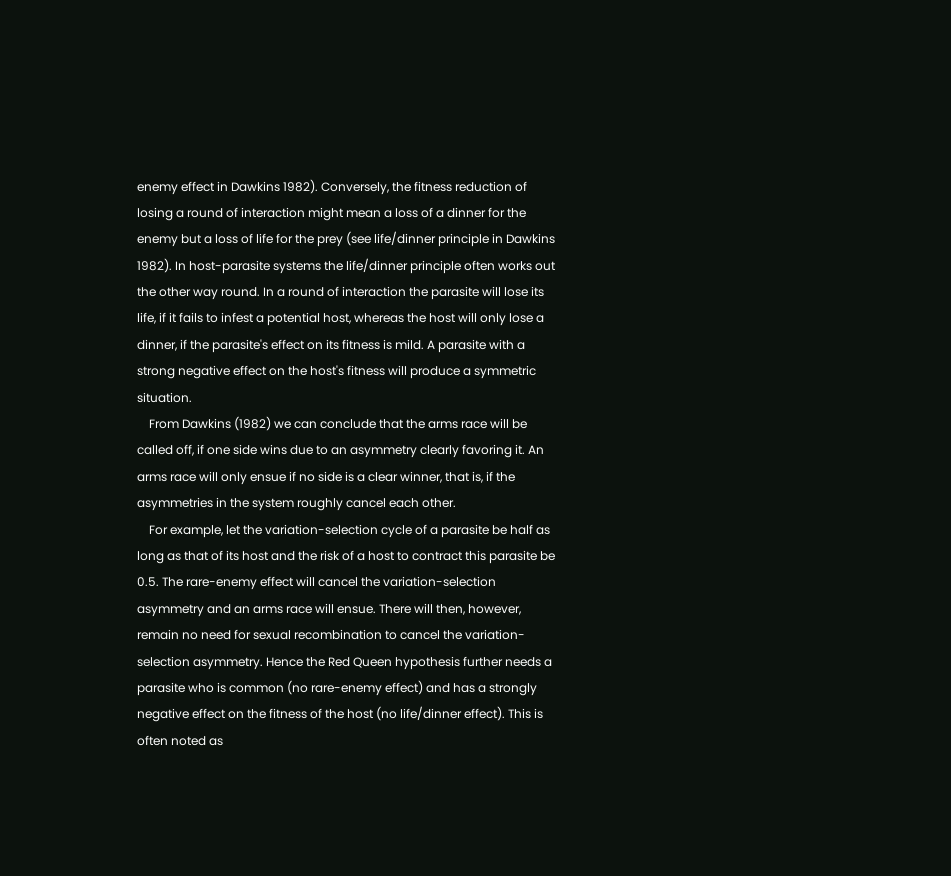enemy effect in Dawkins 1982). Conversely, the fitness reduction of losing a round of interaction might mean a loss of a dinner for the enemy but a loss of life for the prey (see life/dinner principle in Dawkins 1982). In host-parasite systems the life/dinner principle often works out the other way round. In a round of interaction the parasite will lose its life, if it fails to infest a potential host, whereas the host will only lose a dinner, if the parasite's effect on its fitness is mild. A parasite with a strong negative effect on the host's fitness will produce a symmetric situation.
    From Dawkins (1982) we can conclude that the arms race will be called off, if one side wins due to an asymmetry clearly favoring it. An arms race will only ensue if no side is a clear winner, that is, if the asymmetries in the system roughly cancel each other.
    For example, let the variation-selection cycle of a parasite be half as long as that of its host and the risk of a host to contract this parasite be 0.5. The rare-enemy effect will cancel the variation-selection asymmetry and an arms race will ensue. There will then, however, remain no need for sexual recombination to cancel the variation-selection asymmetry. Hence the Red Queen hypothesis further needs a parasite who is common (no rare-enemy effect) and has a strongly negative effect on the fitness of the host (no life/dinner effect). This is often noted as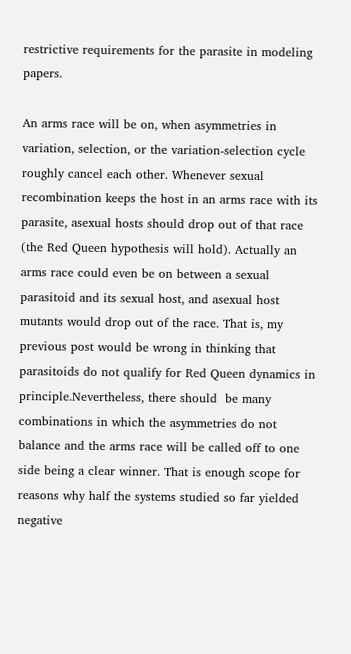restrictive requirements for the parasite in modeling papers.

An arms race will be on, when asymmetries in variation, selection, or the variation-selection cycle roughly cancel each other. Whenever sexual recombination keeps the host in an arms race with its parasite, asexual hosts should drop out of that race (the Red Queen hypothesis will hold). Actually an arms race could even be on between a sexual parasitoid and its sexual host, and asexual host mutants would drop out of the race. That is, my previous post would be wrong in thinking that parasitoids do not qualify for Red Queen dynamics in principle.Nevertheless, there should  be many combinations in which the asymmetries do not balance and the arms race will be called off to one side being a clear winner. That is enough scope for reasons why half the systems studied so far yielded negative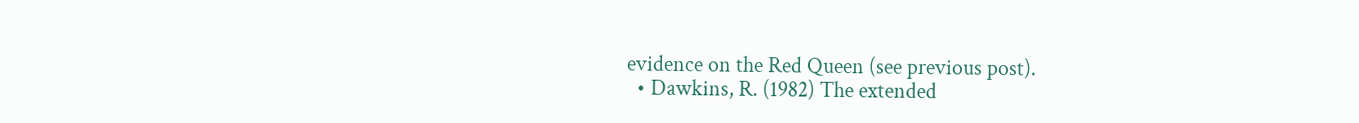evidence on the Red Queen (see previous post).
  • Dawkins, R. (1982) The extended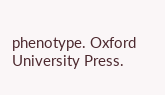phenotype. Oxford University Press.